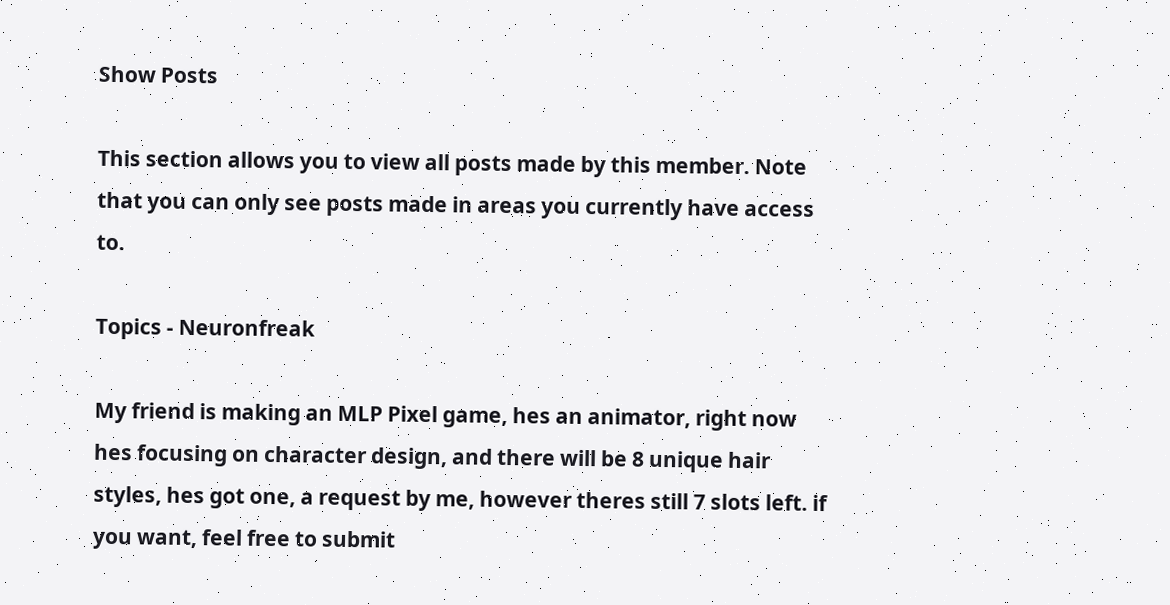Show Posts

This section allows you to view all posts made by this member. Note that you can only see posts made in areas you currently have access to.

Topics - Neuronfreak

My friend is making an MLP Pixel game, hes an animator, right now hes focusing on character design, and there will be 8 unique hair styles, hes got one, a request by me, however theres still 7 slots left. if you want, feel free to submit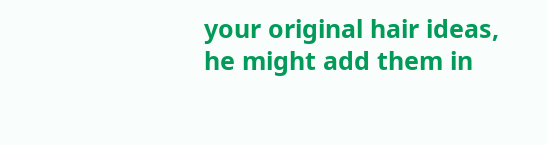your original hair ideas, he might add them in